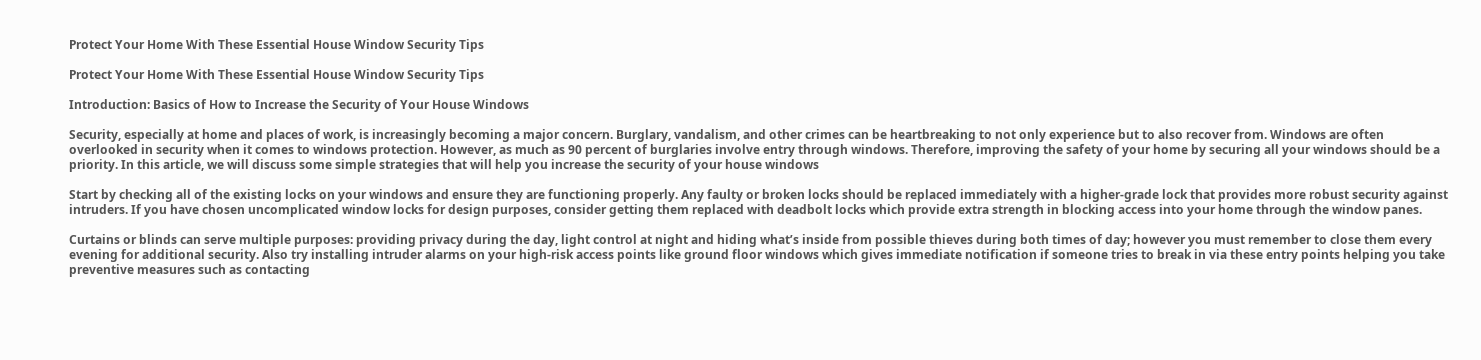Protect Your Home With These Essential House Window Security Tips

Protect Your Home With These Essential House Window Security Tips

Introduction: Basics of How to Increase the Security of Your House Windows

Security, especially at home and places of work, is increasingly becoming a major concern. Burglary, vandalism, and other crimes can be heartbreaking to not only experience but to also recover from. Windows are often overlooked in security when it comes to windows protection. However, as much as 90 percent of burglaries involve entry through windows. Therefore, improving the safety of your home by securing all your windows should be a priority. In this article, we will discuss some simple strategies that will help you increase the security of your house windows

Start by checking all of the existing locks on your windows and ensure they are functioning properly. Any faulty or broken locks should be replaced immediately with a higher-grade lock that provides more robust security against intruders. If you have chosen uncomplicated window locks for design purposes, consider getting them replaced with deadbolt locks which provide extra strength in blocking access into your home through the window panes.

Curtains or blinds can serve multiple purposes: providing privacy during the day, light control at night and hiding what’s inside from possible thieves during both times of day; however you must remember to close them every evening for additional security. Also try installing intruder alarms on your high-risk access points like ground floor windows which gives immediate notification if someone tries to break in via these entry points helping you take preventive measures such as contacting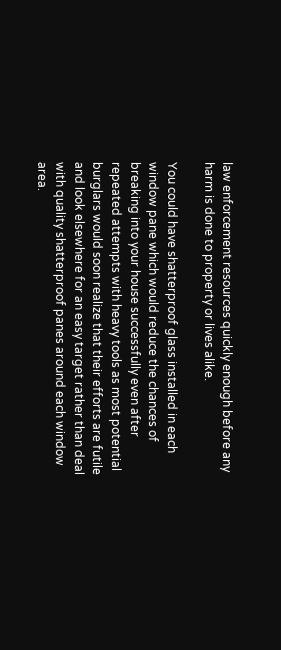law enforcement resources quickly enough before any harm is done to property or lives alike.

You could have shatterproof glass installed in each window pane which would reduce the chances of breaking into your house successfully even after repeated attempts with heavy tools as most potential burglars would soon realize that their efforts are futile and look elsewhere for an easy target rather than deal with quality shatterproof panes around each window area.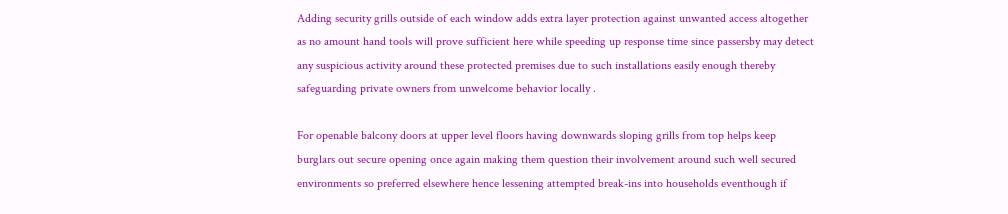Adding security grills outside of each window adds extra layer protection against unwanted access altogether as no amount hand tools will prove sufficient here while speeding up response time since passersby may detect any suspicious activity around these protected premises due to such installations easily enough thereby safeguarding private owners from unwelcome behavior locally .

For openable balcony doors at upper level floors having downwards sloping grills from top helps keep burglars out secure opening once again making them question their involvement around such well secured environments so preferred elsewhere hence lessening attempted break-ins into households eventhough if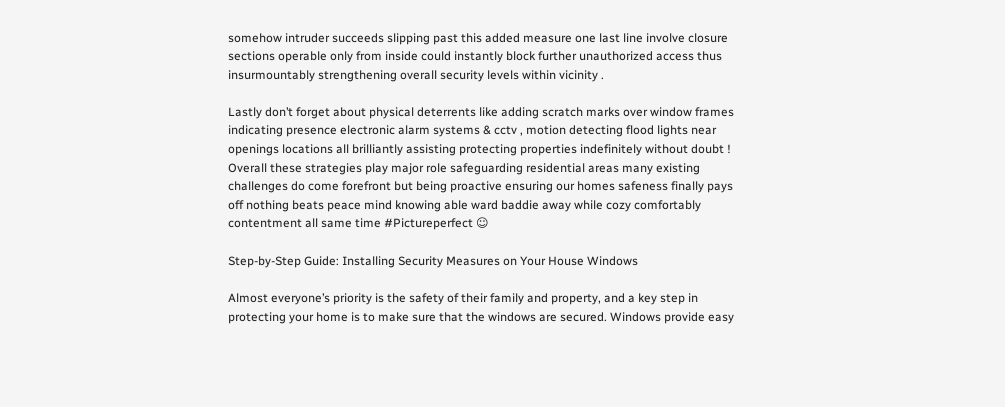somehow intruder succeeds slipping past this added measure one last line involve closure sections operable only from inside could instantly block further unauthorized access thus insurmountably strengthening overall security levels within vicinity .

Lastly don’t forget about physical deterrents like adding scratch marks over window frames indicating presence electronic alarm systems & cctv , motion detecting flood lights near openings locations all brilliantly assisting protecting properties indefinitely without doubt ! Overall these strategies play major role safeguarding residential areas many existing challenges do come forefront but being proactive ensuring our homes safeness finally pays off nothing beats peace mind knowing able ward baddie away while cozy comfortably contentment all same time #Pictureperfect ☺

Step-by-Step Guide: Installing Security Measures on Your House Windows

Almost everyone’s priority is the safety of their family and property, and a key step in protecting your home is to make sure that the windows are secured. Windows provide easy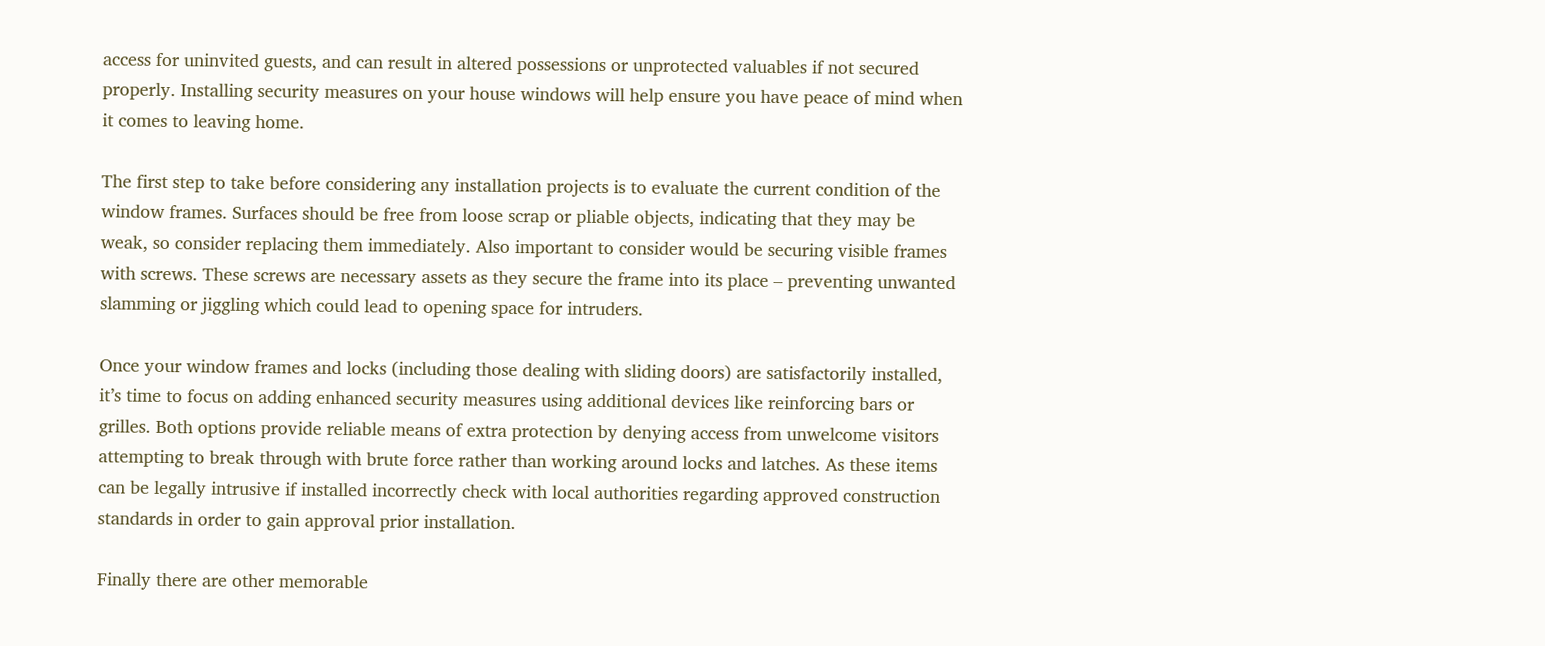access for uninvited guests, and can result in altered possessions or unprotected valuables if not secured properly. Installing security measures on your house windows will help ensure you have peace of mind when it comes to leaving home.

The first step to take before considering any installation projects is to evaluate the current condition of the window frames. Surfaces should be free from loose scrap or pliable objects, indicating that they may be weak, so consider replacing them immediately. Also important to consider would be securing visible frames with screws. These screws are necessary assets as they secure the frame into its place – preventing unwanted slamming or jiggling which could lead to opening space for intruders.

Once your window frames and locks (including those dealing with sliding doors) are satisfactorily installed, it’s time to focus on adding enhanced security measures using additional devices like reinforcing bars or grilles. Both options provide reliable means of extra protection by denying access from unwelcome visitors attempting to break through with brute force rather than working around locks and latches. As these items can be legally intrusive if installed incorrectly check with local authorities regarding approved construction standards in order to gain approval prior installation.

Finally there are other memorable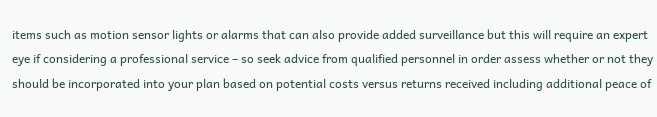items such as motion sensor lights or alarms that can also provide added surveillance but this will require an expert eye if considering a professional service – so seek advice from qualified personnel in order assess whether or not they should be incorporated into your plan based on potential costs versus returns received including additional peace of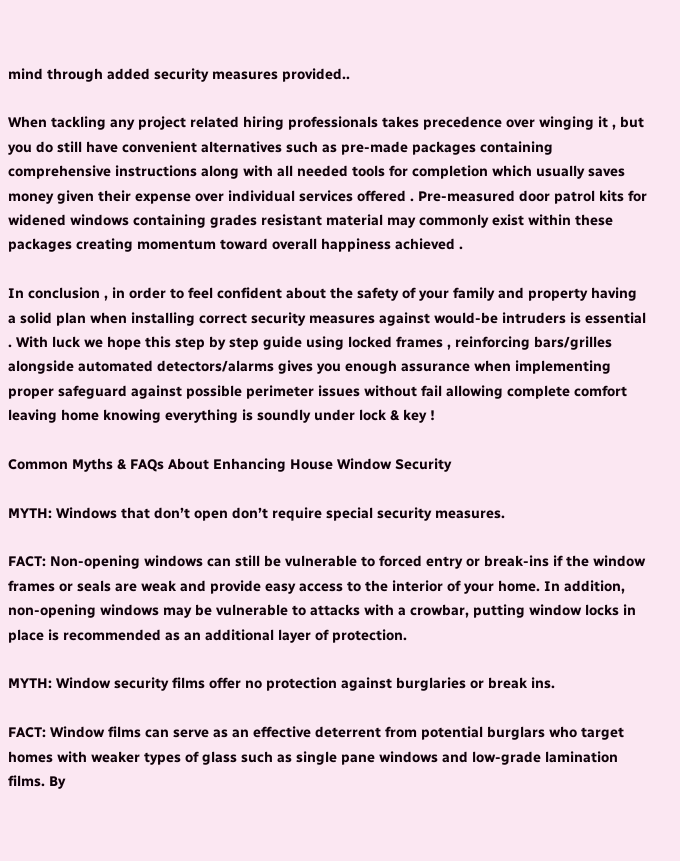mind through added security measures provided..

When tackling any project related hiring professionals takes precedence over winging it , but you do still have convenient alternatives such as pre-made packages containing comprehensive instructions along with all needed tools for completion which usually saves money given their expense over individual services offered . Pre-measured door patrol kits for widened windows containing grades resistant material may commonly exist within these packages creating momentum toward overall happiness achieved .

In conclusion , in order to feel confident about the safety of your family and property having a solid plan when installing correct security measures against would-be intruders is essential . With luck we hope this step by step guide using locked frames , reinforcing bars/grilles alongside automated detectors/alarms gives you enough assurance when implementing proper safeguard against possible perimeter issues without fail allowing complete comfort leaving home knowing everything is soundly under lock & key !

Common Myths & FAQs About Enhancing House Window Security

MYTH: Windows that don’t open don’t require special security measures.

FACT: Non-opening windows can still be vulnerable to forced entry or break-ins if the window frames or seals are weak and provide easy access to the interior of your home. In addition, non-opening windows may be vulnerable to attacks with a crowbar, putting window locks in place is recommended as an additional layer of protection.

MYTH: Window security films offer no protection against burglaries or break ins.

FACT: Window films can serve as an effective deterrent from potential burglars who target homes with weaker types of glass such as single pane windows and low-grade lamination films. By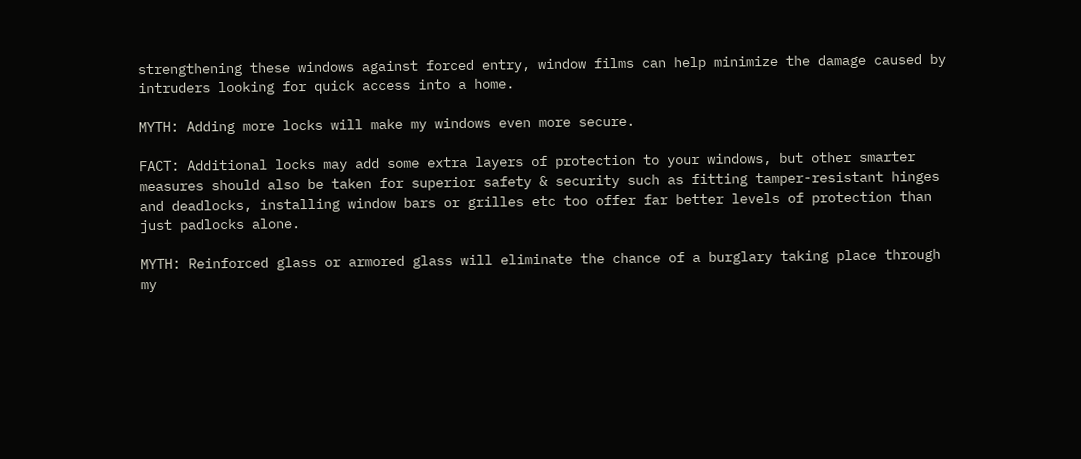strengthening these windows against forced entry, window films can help minimize the damage caused by intruders looking for quick access into a home.

MYTH: Adding more locks will make my windows even more secure.

FACT: Additional locks may add some extra layers of protection to your windows, but other smarter measures should also be taken for superior safety & security such as fitting tamper-resistant hinges and deadlocks, installing window bars or grilles etc too offer far better levels of protection than just padlocks alone.

MYTH: Reinforced glass or armored glass will eliminate the chance of a burglary taking place through my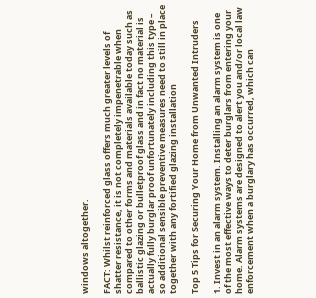windows altogether.

FACT: Whilst reinforced glass offers much greater levels of shatter resistance, it is not completely impenetrable when compared to other forms and materials available today such as ballistic glazing or bulletproof glass and in fact no material is actually fully burglar proof unfortunately including this type – so additional sensible preventive measures need to still in place together with any fortified glazing installation

Top 5 Tips for Securing Your Home from Unwanted Intruders

1. Invest in an alarm system. Installing an alarm system is one of the most effective ways to deter burglars from entering your home. Alarm systems are designed to alert you and/or local law enforcement when a burglary has occurred, which can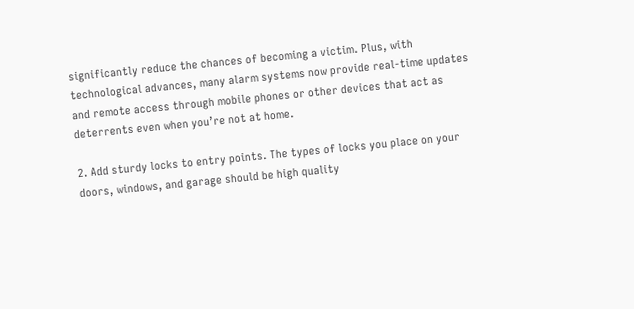significantly reduce the chances of becoming a victim. Plus, with technological advances, many alarm systems now provide real-time updates and remote access through mobile phones or other devices that act as deterrents even when you’re not at home.

2. Add sturdy locks to entry points. The types of locks you place on your doors, windows, and garage should be high quality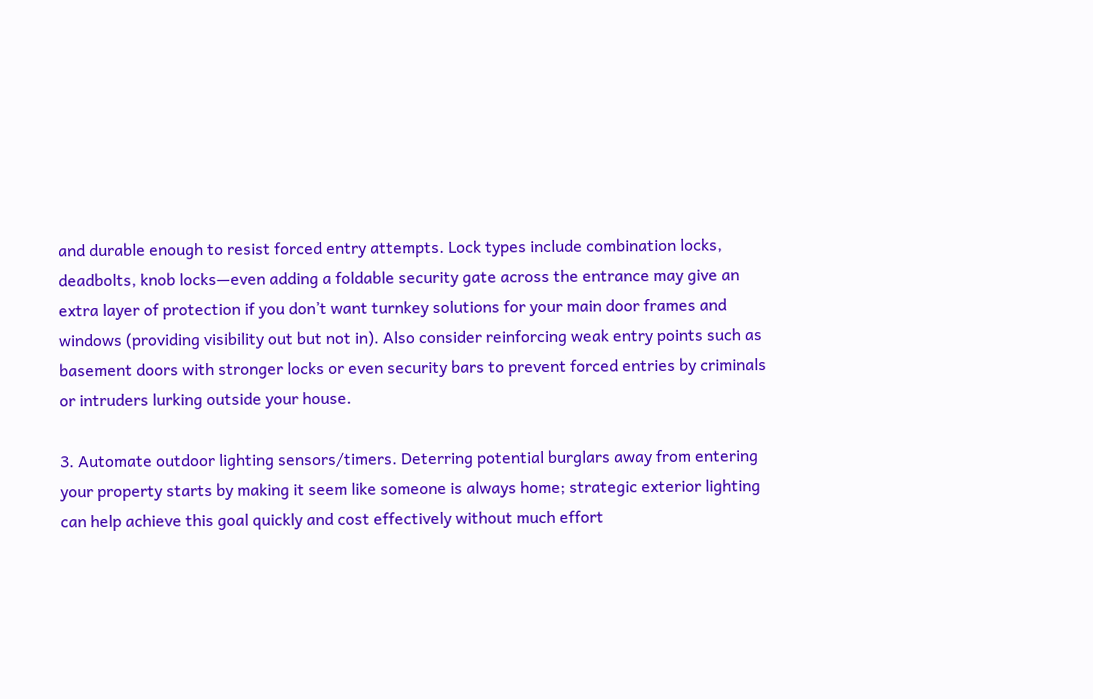and durable enough to resist forced entry attempts. Lock types include combination locks, deadbolts, knob locks—even adding a foldable security gate across the entrance may give an extra layer of protection if you don’t want turnkey solutions for your main door frames and windows (providing visibility out but not in). Also consider reinforcing weak entry points such as basement doors with stronger locks or even security bars to prevent forced entries by criminals or intruders lurking outside your house.

3. Automate outdoor lighting sensors/timers. Deterring potential burglars away from entering your property starts by making it seem like someone is always home; strategic exterior lighting can help achieve this goal quickly and cost effectively without much effort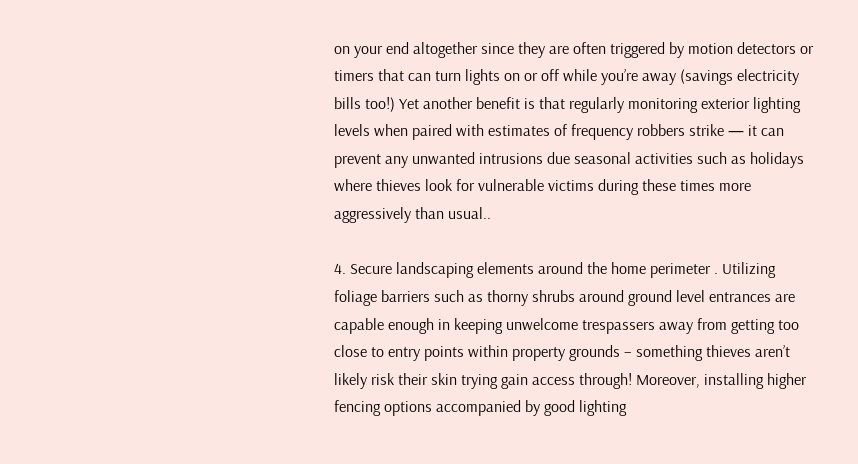on your end altogether since they are often triggered by motion detectors or timers that can turn lights on or off while you’re away (savings electricity bills too!) Yet another benefit is that regularly monitoring exterior lighting levels when paired with estimates of frequency robbers strike — it can prevent any unwanted intrusions due seasonal activities such as holidays where thieves look for vulnerable victims during these times more aggressively than usual..

4. Secure landscaping elements around the home perimeter . Utilizing foliage barriers such as thorny shrubs around ground level entrances are capable enough in keeping unwelcome trespassers away from getting too close to entry points within property grounds – something thieves aren’t likely risk their skin trying gain access through! Moreover, installing higher fencing options accompanied by good lighting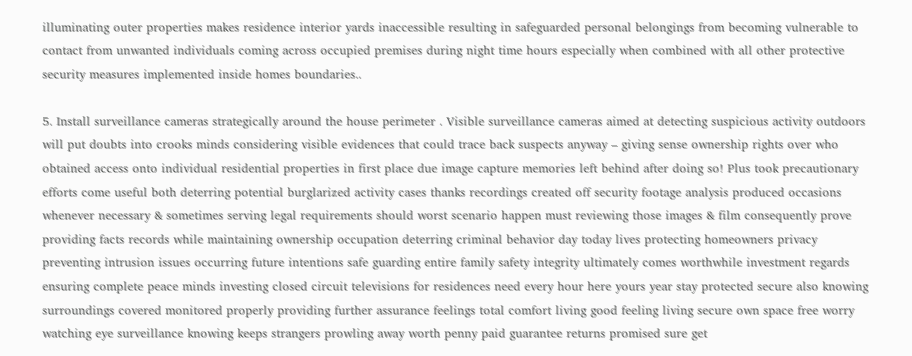illuminating outer properties makes residence interior yards inaccessible resulting in safeguarded personal belongings from becoming vulnerable to contact from unwanted individuals coming across occupied premises during night time hours especially when combined with all other protective security measures implemented inside homes boundaries..

5. Install surveillance cameras strategically around the house perimeter . Visible surveillance cameras aimed at detecting suspicious activity outdoors will put doubts into crooks minds considering visible evidences that could trace back suspects anyway – giving sense ownership rights over who obtained access onto individual residential properties in first place due image capture memories left behind after doing so! Plus took precautionary efforts come useful both deterring potential burglarized activity cases thanks recordings created off security footage analysis produced occasions whenever necessary & sometimes serving legal requirements should worst scenario happen must reviewing those images & film consequently prove providing facts records while maintaining ownership occupation deterring criminal behavior day today lives protecting homeowners privacy preventing intrusion issues occurring future intentions safe guarding entire family safety integrity ultimately comes worthwhile investment regards ensuring complete peace minds investing closed circuit televisions for residences need every hour here yours year stay protected secure also knowing surroundings covered monitored properly providing further assurance feelings total comfort living good feeling living secure own space free worry watching eye surveillance knowing keeps strangers prowling away worth penny paid guarantee returns promised sure get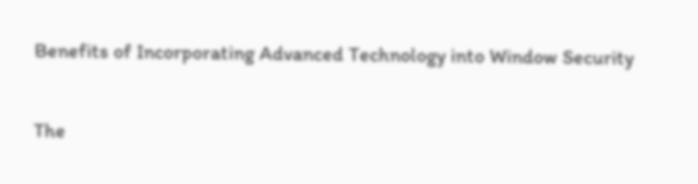Benefits of Incorporating Advanced Technology into Window Security

The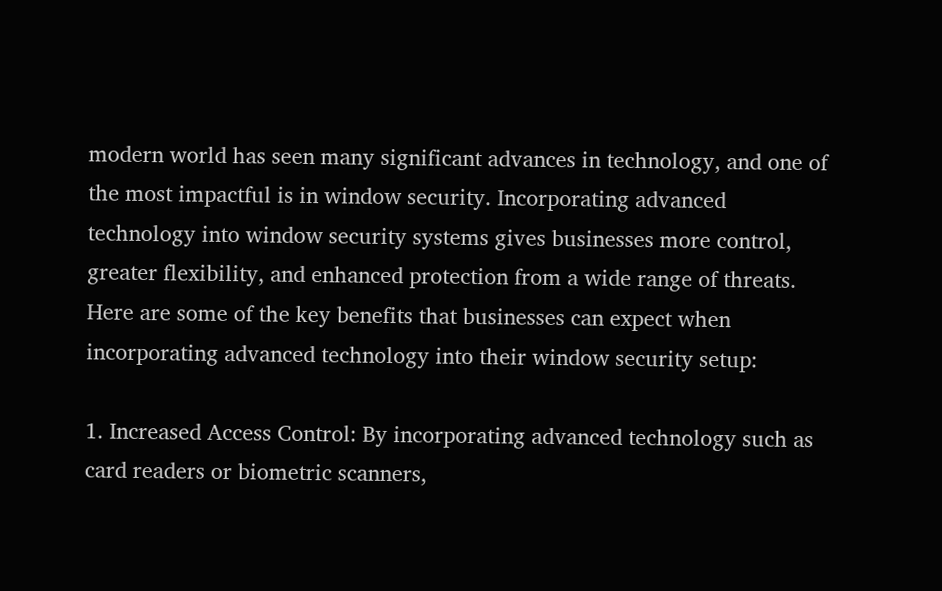modern world has seen many significant advances in technology, and one of the most impactful is in window security. Incorporating advanced technology into window security systems gives businesses more control, greater flexibility, and enhanced protection from a wide range of threats. Here are some of the key benefits that businesses can expect when incorporating advanced technology into their window security setup:

1. Increased Access Control: By incorporating advanced technology such as card readers or biometric scanners,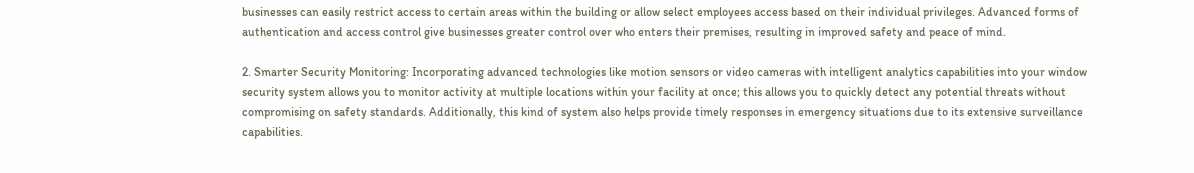businesses can easily restrict access to certain areas within the building or allow select employees access based on their individual privileges. Advanced forms of authentication and access control give businesses greater control over who enters their premises, resulting in improved safety and peace of mind.

2. Smarter Security Monitoring: Incorporating advanced technologies like motion sensors or video cameras with intelligent analytics capabilities into your window security system allows you to monitor activity at multiple locations within your facility at once; this allows you to quickly detect any potential threats without compromising on safety standards. Additionally, this kind of system also helps provide timely responses in emergency situations due to its extensive surveillance capabilities.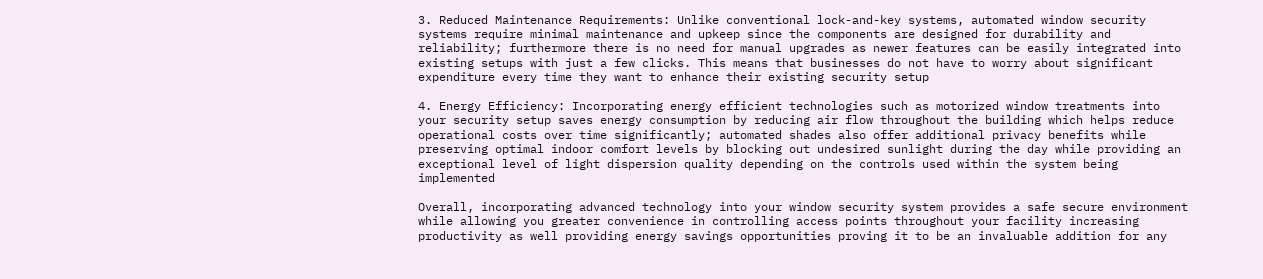3. Reduced Maintenance Requirements: Unlike conventional lock-and-key systems, automated window security systems require minimal maintenance and upkeep since the components are designed for durability and reliability; furthermore there is no need for manual upgrades as newer features can be easily integrated into existing setups with just a few clicks. This means that businesses do not have to worry about significant expenditure every time they want to enhance their existing security setup

4. Energy Efficiency: Incorporating energy efficient technologies such as motorized window treatments into your security setup saves energy consumption by reducing air flow throughout the building which helps reduce operational costs over time significantly; automated shades also offer additional privacy benefits while preserving optimal indoor comfort levels by blocking out undesired sunlight during the day while providing an exceptional level of light dispersion quality depending on the controls used within the system being implemented

Overall, incorporating advanced technology into your window security system provides a safe secure environment while allowing you greater convenience in controlling access points throughout your facility increasing productivity as well providing energy savings opportunities proving it to be an invaluable addition for any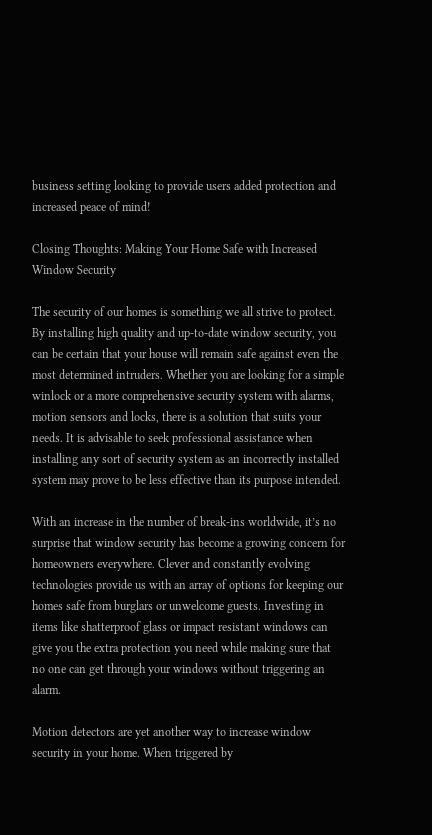business setting looking to provide users added protection and increased peace of mind!

Closing Thoughts: Making Your Home Safe with Increased Window Security

The security of our homes is something we all strive to protect. By installing high quality and up-to-date window security, you can be certain that your house will remain safe against even the most determined intruders. Whether you are looking for a simple winlock or a more comprehensive security system with alarms, motion sensors and locks, there is a solution that suits your needs. It is advisable to seek professional assistance when installing any sort of security system as an incorrectly installed system may prove to be less effective than its purpose intended.

With an increase in the number of break-ins worldwide, it’s no surprise that window security has become a growing concern for homeowners everywhere. Clever and constantly evolving technologies provide us with an array of options for keeping our homes safe from burglars or unwelcome guests. Investing in items like shatterproof glass or impact resistant windows can give you the extra protection you need while making sure that no one can get through your windows without triggering an alarm.

Motion detectors are yet another way to increase window security in your home. When triggered by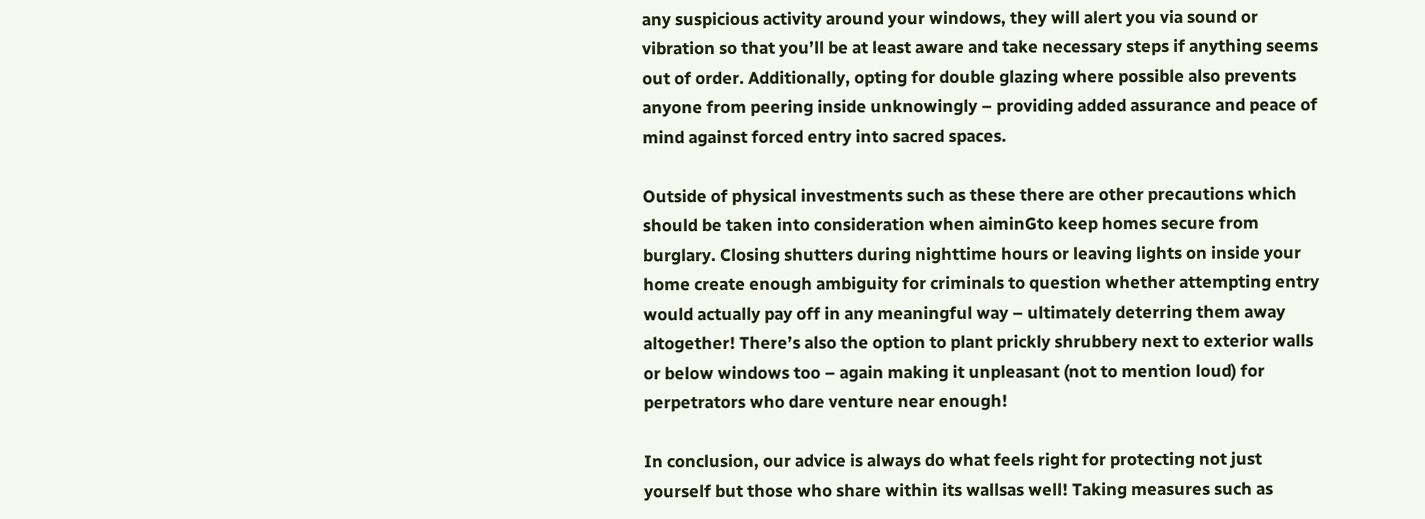any suspicious activity around your windows, they will alert you via sound or vibration so that you’ll be at least aware and take necessary steps if anything seems out of order. Additionally, opting for double glazing where possible also prevents anyone from peering inside unknowingly – providing added assurance and peace of mind against forced entry into sacred spaces.

Outside of physical investments such as these there are other precautions which should be taken into consideration when aiminGto keep homes secure from burglary. Closing shutters during nighttime hours or leaving lights on inside your home create enough ambiguity for criminals to question whether attempting entry would actually pay off in any meaningful way – ultimately deterring them away altogether! There’s also the option to plant prickly shrubbery next to exterior walls or below windows too – again making it unpleasant (not to mention loud) for perpetrators who dare venture near enough!

In conclusion, our advice is always do what feels right for protecting not just yourself but those who share within its wallsas well! Taking measures such as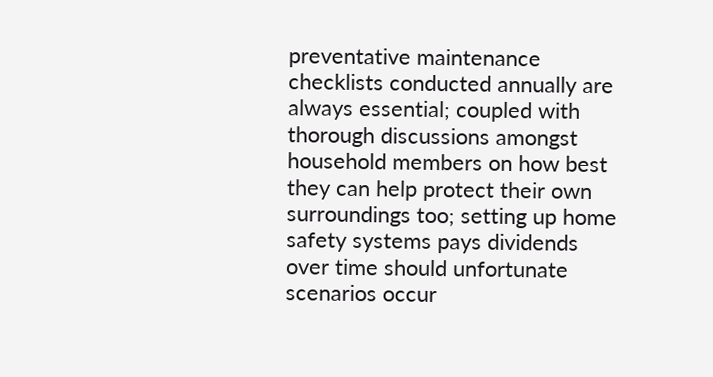preventative maintenance checklists conducted annually are always essential; coupled with thorough discussions amongst household members on how best they can help protect their own surroundings too; setting up home safety systems pays dividends over time should unfortunate scenarios occur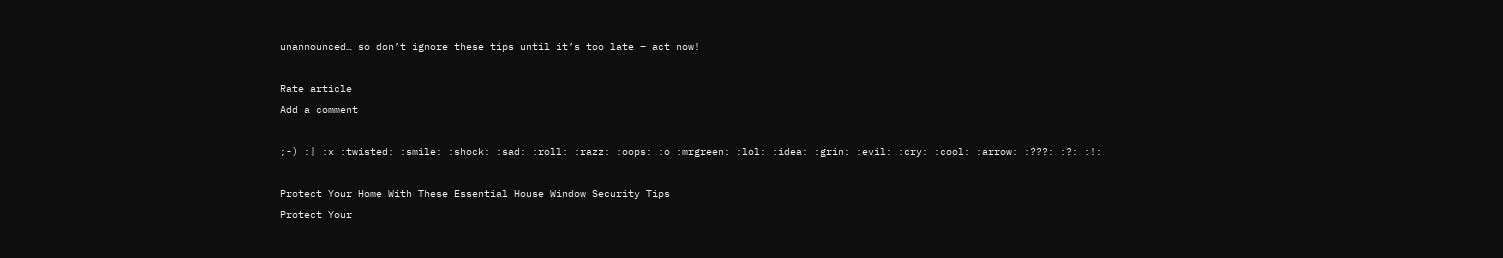unannounced… so don’t ignore these tips until it’s too late – act now!

Rate article
Add a comment

;-) :| :x :twisted: :smile: :shock: :sad: :roll: :razz: :oops: :o :mrgreen: :lol: :idea: :grin: :evil: :cry: :cool: :arrow: :???: :?: :!:

Protect Your Home With These Essential House Window Security Tips
Protect Your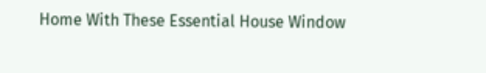Home With These Essential House Window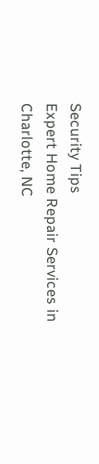Security Tips
Expert Home Repair Services in Charlotte, NC